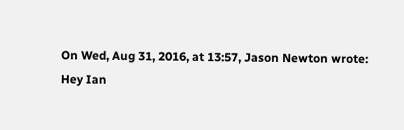On Wed, Aug 31, 2016, at 13:57, Jason Newton wrote:
Hey Ian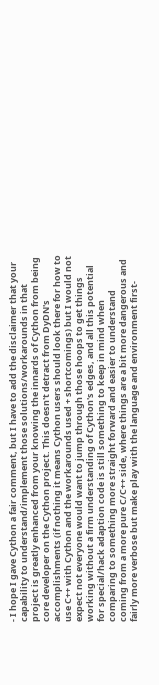- I hope I gave Cython a fair comment, but I have to add the disclaimer that your capability to understand/implement those solutions/workarounds in that project is greatly enhanced from your knowing the innards of Cython from being core developer on the Cython project. This doesn't detract from DyDN's accomplishments (if nothing it means Cython users should look there for how to use C++ with Cython and the workarounds used + shortcomings) but I would not expect not everyone would want to jump through those hoops to get things working without a firm understanding of Cython's edges, and all this potential for special/hack adaption code is still something to keep in mind when comparing to something more straight forward and easier to understand coming from a more pure C/C++ side, where things are a bit more dangerous and fairly more verbose but make play with the language and environment first-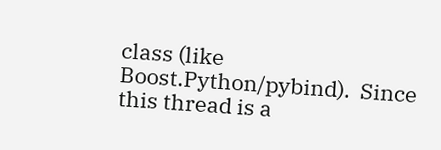class (like Boost.Python/pybind).  Since this thread is a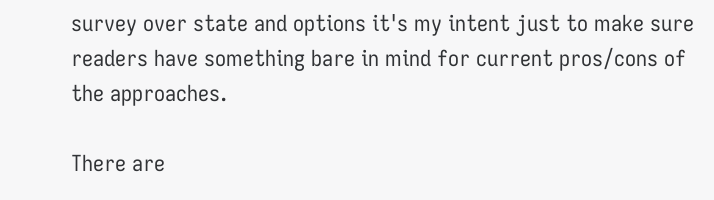survey over state and options it's my intent just to make sure readers have something bare in mind for current pros/cons of the approaches.

There are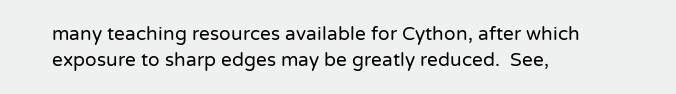many teaching resources available for Cython, after which exposure to sharp edges may be greatly reduced.  See,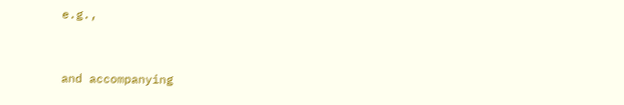e.g.,


and accompanying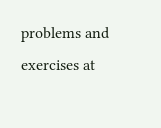problems and exercises at